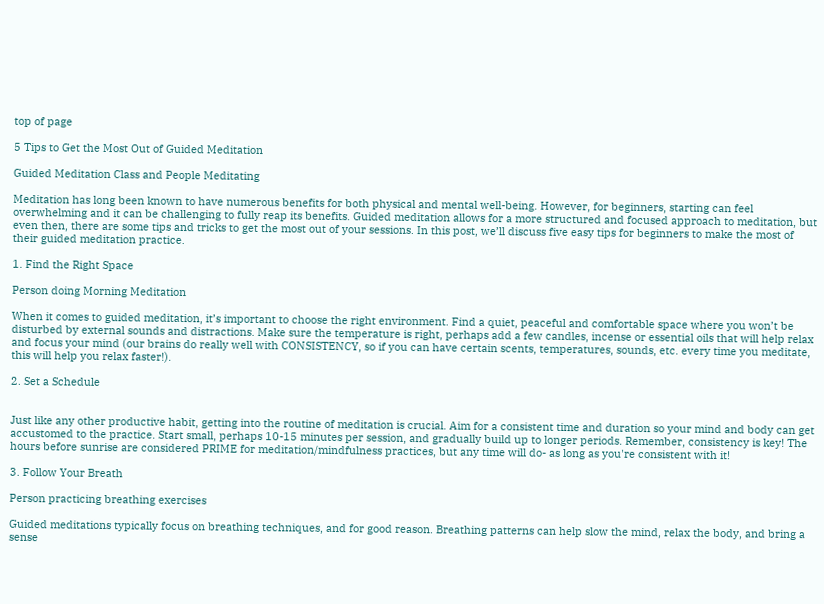top of page

5 Tips to Get the Most Out of Guided Meditation

Guided Meditation Class and People Meditating

Meditation has long been known to have numerous benefits for both physical and mental well-being. However, for beginners, starting can feel overwhelming and it can be challenging to fully reap its benefits. Guided meditation allows for a more structured and focused approach to meditation, but even then, there are some tips and tricks to get the most out of your sessions. In this post, we’ll discuss five easy tips for beginners to make the most of their guided meditation practice.

1. Find the Right Space

Person doing Morning Meditation

When it comes to guided meditation, it’s important to choose the right environment. Find a quiet, peaceful and comfortable space where you won’t be disturbed by external sounds and distractions. Make sure the temperature is right, perhaps add a few candles, incense or essential oils that will help relax and focus your mind (our brains do really well with CONSISTENCY, so if you can have certain scents, temperatures, sounds, etc. every time you meditate, this will help you relax faster!).

2. Set a Schedule


Just like any other productive habit, getting into the routine of meditation is crucial. Aim for a consistent time and duration so your mind and body can get accustomed to the practice. Start small, perhaps 10-15 minutes per session, and gradually build up to longer periods. Remember, consistency is key! The hours before sunrise are considered PRIME for meditation/mindfulness practices, but any time will do- as long as you're consistent with it!

3. Follow Your Breath

Person practicing breathing exercises

Guided meditations typically focus on breathing techniques, and for good reason. Breathing patterns can help slow the mind, relax the body, and bring a sense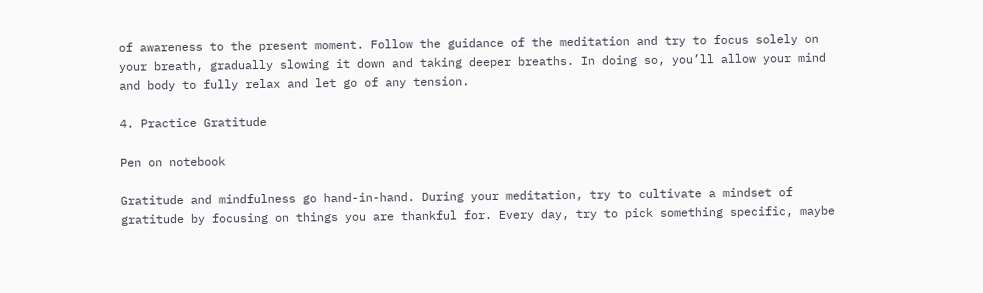of awareness to the present moment. Follow the guidance of the meditation and try to focus solely on your breath, gradually slowing it down and taking deeper breaths. In doing so, you’ll allow your mind and body to fully relax and let go of any tension.

4. Practice Gratitude

Pen on notebook

Gratitude and mindfulness go hand-in-hand. During your meditation, try to cultivate a mindset of gratitude by focusing on things you are thankful for. Every day, try to pick something specific, maybe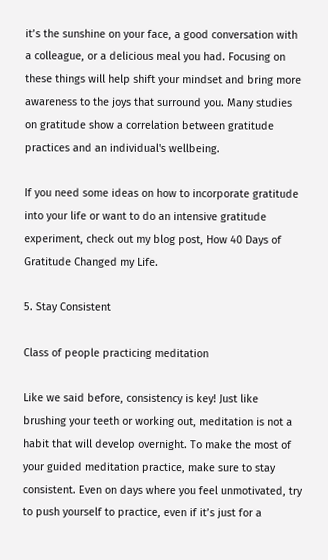it’s the sunshine on your face, a good conversation with a colleague, or a delicious meal you had. Focusing on these things will help shift your mindset and bring more awareness to the joys that surround you. Many studies on gratitude show a correlation between gratitude practices and an individual's wellbeing.

If you need some ideas on how to incorporate gratitude into your life or want to do an intensive gratitude experiment, check out my blog post, How 40 Days of Gratitude Changed my Life.

5. Stay Consistent

Class of people practicing meditation

Like we said before, consistency is key! Just like brushing your teeth or working out, meditation is not a habit that will develop overnight. To make the most of your guided meditation practice, make sure to stay consistent. Even on days where you feel unmotivated, try to push yourself to practice, even if it’s just for a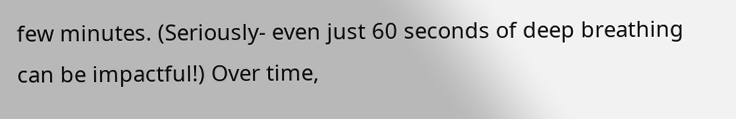few minutes. (Seriously- even just 60 seconds of deep breathing can be impactful!) Over time,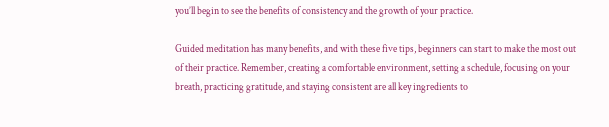you’ll begin to see the benefits of consistency and the growth of your practice.

Guided meditation has many benefits, and with these five tips, beginners can start to make the most out of their practice. Remember, creating a comfortable environment, setting a schedule, focusing on your breath, practicing gratitude, and staying consistent are all key ingredients to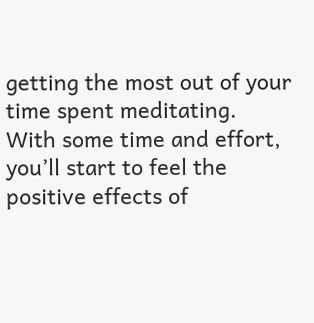getting the most out of your time spent meditating. With some time and effort, you’ll start to feel the positive effects of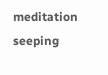meditation seeping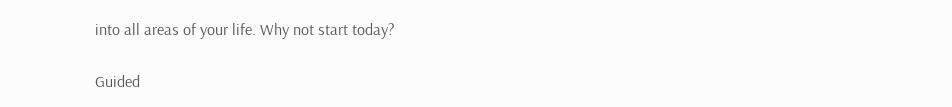into all areas of your life. Why not start today?

Guided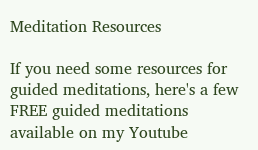Meditation Resources

If you need some resources for guided meditations, here's a few FREE guided meditations available on my Youtube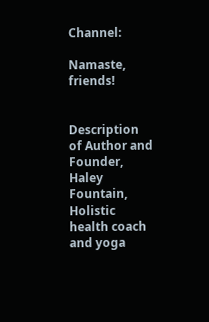Channel:

Namaste, friends!


Description of Author and Founder, Haley Fountain, Holistic health coach and yoga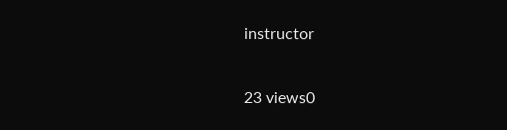instructor

23 views0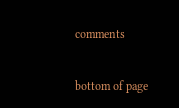comments


bottom of page